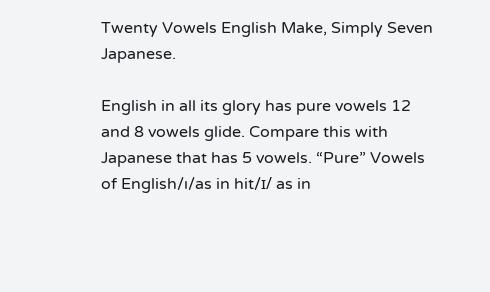Twenty Vowels English Make, Simply Seven Japanese.

English in all its glory has pure vowels 12 and 8 vowels glide. Compare this with Japanese that has 5 vowels. “Pure” Vowels of English/ı/as in hit/ɪ/ as in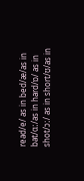read/e/ as in bed/æ/as in bat/ɑː/as in hard/ɒ/ as in shot/ɔː/ as in short/ʊ/as in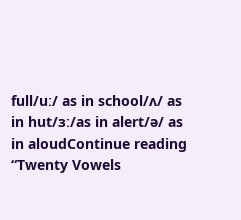full/uː/ as in school/ʌ/ as in hut/ɜː/as in alert/ə/ as in aloudContinue reading “Twenty Vowels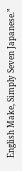English Make, Simply Seven Japanese.”